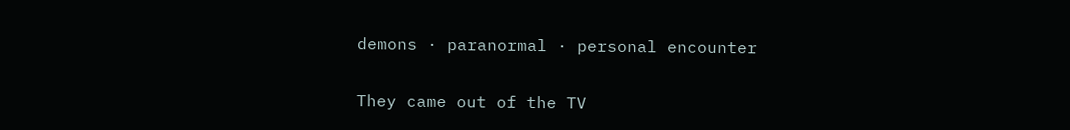demons · paranormal · personal encounter

They came out of the TV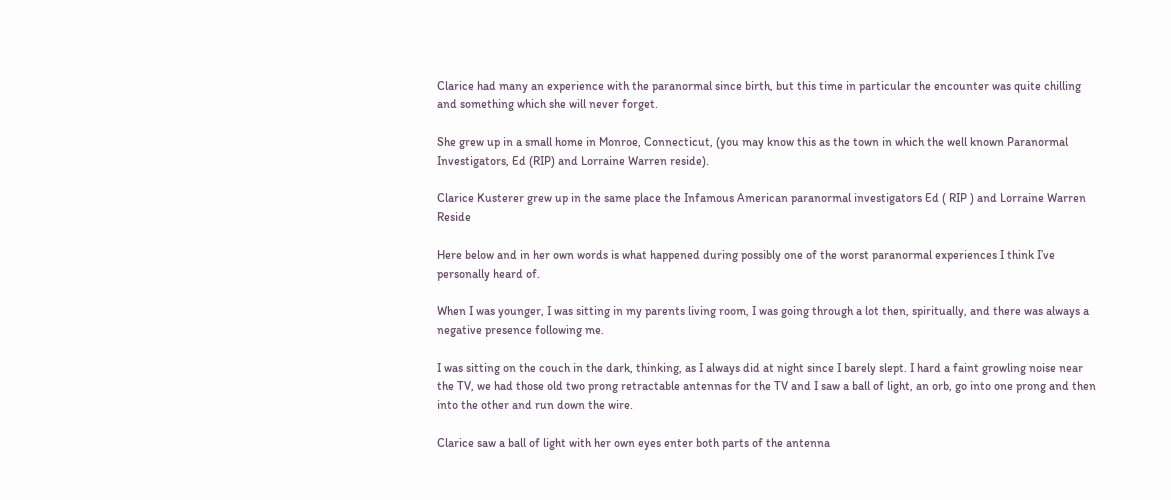Clarice had many an experience with the paranormal since birth, but this time in particular the encounter was quite chilling and something which she will never forget.

She grew up in a small home in Monroe, Connecticut, (you may know this as the town in which the well known Paranormal Investigators, Ed (RIP) and Lorraine Warren reside).

Clarice Kusterer grew up in the same place the Infamous American paranormal investigators Ed ( RIP ) and Lorraine Warren Reside

Here below and in her own words is what happened during possibly one of the worst paranormal experiences I think I’ve personally heard of.

When I was younger, I was sitting in my parents living room, I was going through a lot then, spiritually, and there was always a negative presence following me.

I was sitting on the couch in the dark, thinking, as I always did at night since I barely slept. I hard a faint growling noise near the TV, we had those old two prong retractable antennas for the TV and I saw a ball of light, an orb, go into one prong and then into the other and run down the wire.

Clarice saw a ball of light with her own eyes enter both parts of the antenna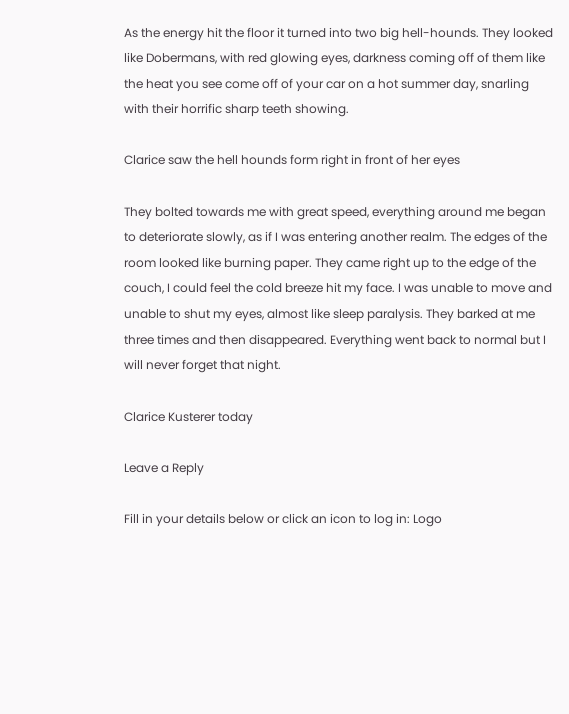As the energy hit the floor it turned into two big hell-hounds. They looked like Dobermans, with red glowing eyes, darkness coming off of them like the heat you see come off of your car on a hot summer day, snarling with their horrific sharp teeth showing.

Clarice saw the hell hounds form right in front of her eyes

They bolted towards me with great speed, everything around me began to deteriorate slowly, as if I was entering another realm. The edges of the room looked like burning paper. They came right up to the edge of the couch, I could feel the cold breeze hit my face. I was unable to move and unable to shut my eyes, almost like sleep paralysis. They barked at me three times and then disappeared. Everything went back to normal but I will never forget that night.

Clarice Kusterer today

Leave a Reply

Fill in your details below or click an icon to log in: Logo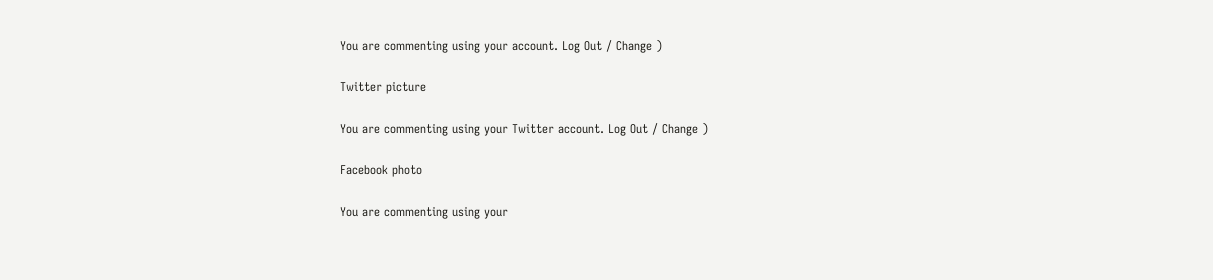You are commenting using your account. Log Out / Change )

Twitter picture

You are commenting using your Twitter account. Log Out / Change )

Facebook photo

You are commenting using your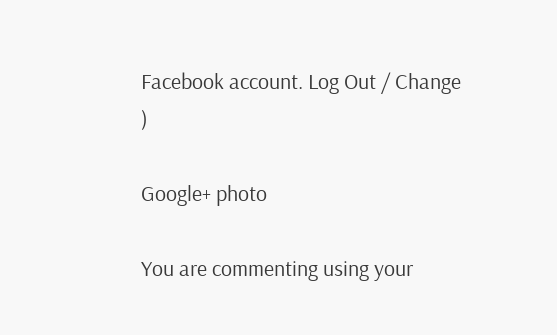Facebook account. Log Out / Change )

Google+ photo

You are commenting using your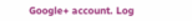Google+ account. Log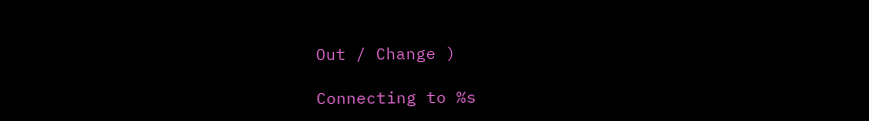Out / Change )

Connecting to %s